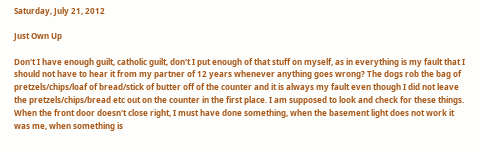Saturday, July 21, 2012

Just Own Up

Don't I have enough guilt, catholic guilt, don't I put enough of that stuff on myself, as in everything is my fault that I should not have to hear it from my partner of 12 years whenever anything goes wrong? The dogs rob the bag of pretzels/chips/loaf of bread/stick of butter off of the counter and it is always my fault even though I did not leave the pretzels/chips/bread etc out on the counter in the first place. I am supposed to look and check for these things. When the front door doesn't close right, I must have done something, when the basement light does not work it was me, when something is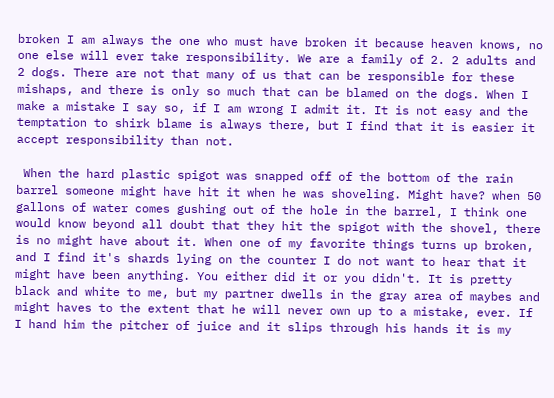broken I am always the one who must have broken it because heaven knows, no one else will ever take responsibility. We are a family of 2. 2 adults and 2 dogs. There are not that many of us that can be responsible for these mishaps, and there is only so much that can be blamed on the dogs. When I make a mistake I say so, if I am wrong I admit it. It is not easy and the temptation to shirk blame is always there, but I find that it is easier it accept responsibility than not.

 When the hard plastic spigot was snapped off of the bottom of the rain barrel someone might have hit it when he was shoveling. Might have? when 50 gallons of water comes gushing out of the hole in the barrel, I think one would know beyond all doubt that they hit the spigot with the shovel, there is no might have about it. When one of my favorite things turns up broken, and I find it's shards lying on the counter I do not want to hear that it might have been anything. You either did it or you didn't. It is pretty black and white to me, but my partner dwells in the gray area of maybes and might haves to the extent that he will never own up to a mistake, ever. If I hand him the pitcher of juice and it slips through his hands it is my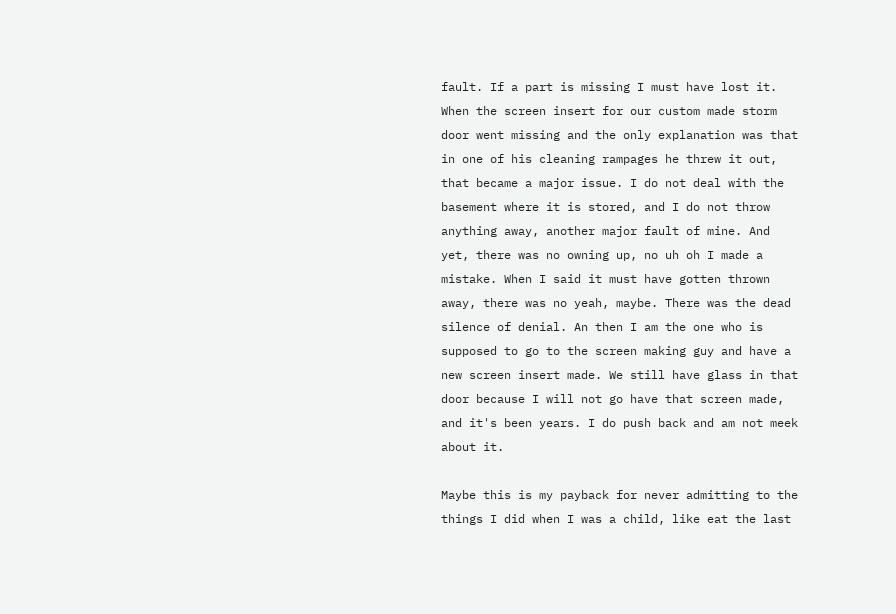fault. If a part is missing I must have lost it. When the screen insert for our custom made storm door went missing and the only explanation was that in one of his cleaning rampages he threw it out, that became a major issue. I do not deal with the basement where it is stored, and I do not throw anything away, another major fault of mine. And yet, there was no owning up, no uh oh I made a mistake. When I said it must have gotten thrown away, there was no yeah, maybe. There was the dead silence of denial. An then I am the one who is supposed to go to the screen making guy and have a new screen insert made. We still have glass in that door because I will not go have that screen made, and it's been years. I do push back and am not meek about it.

Maybe this is my payback for never admitting to the things I did when I was a child, like eat the last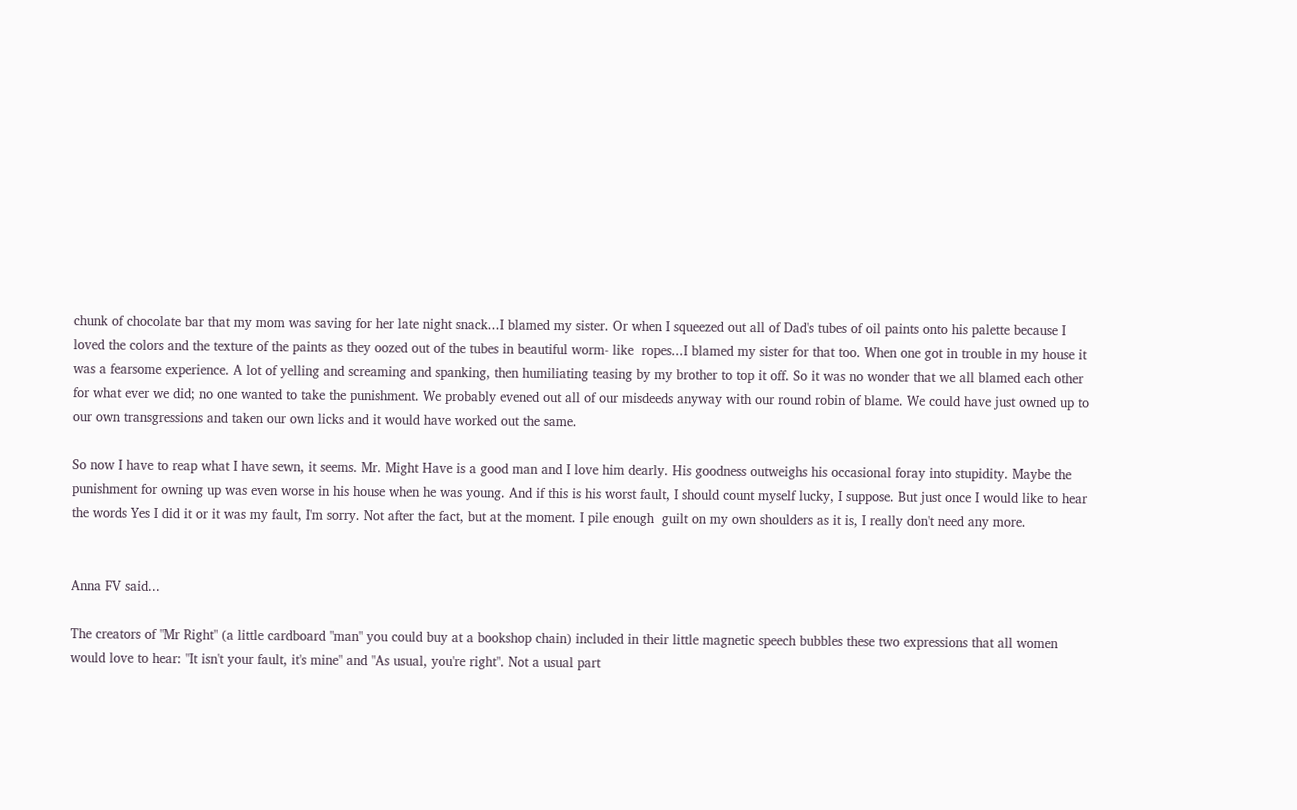chunk of chocolate bar that my mom was saving for her late night snack...I blamed my sister. Or when I squeezed out all of Dad's tubes of oil paints onto his palette because I loved the colors and the texture of the paints as they oozed out of the tubes in beautiful worm- like  ropes...I blamed my sister for that too. When one got in trouble in my house it was a fearsome experience. A lot of yelling and screaming and spanking, then humiliating teasing by my brother to top it off. So it was no wonder that we all blamed each other for what ever we did; no one wanted to take the punishment. We probably evened out all of our misdeeds anyway with our round robin of blame. We could have just owned up to our own transgressions and taken our own licks and it would have worked out the same.

So now I have to reap what I have sewn, it seems. Mr. Might Have is a good man and I love him dearly. His goodness outweighs his occasional foray into stupidity. Maybe the punishment for owning up was even worse in his house when he was young. And if this is his worst fault, I should count myself lucky, I suppose. But just once I would like to hear the words Yes I did it or it was my fault, I'm sorry. Not after the fact, but at the moment. I pile enough  guilt on my own shoulders as it is, I really don't need any more.


Anna FV said...

The creators of "Mr Right" (a little cardboard "man" you could buy at a bookshop chain) included in their little magnetic speech bubbles these two expressions that all women would love to hear: "It isn't your fault, it's mine" and "As usual, you're right". Not a usual part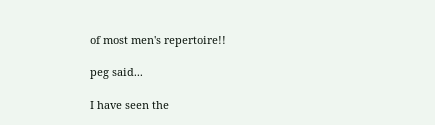of most men's repertoire!!

peg said...

I have seen the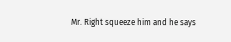Mr. Right squeeze him and he says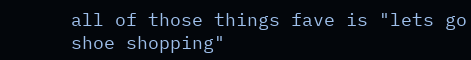all of those things fave is "lets go shoe shopping"